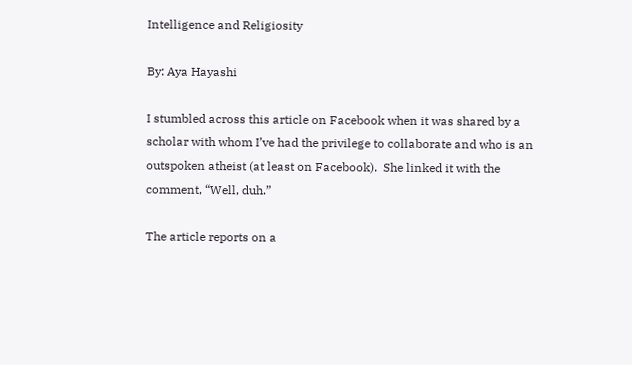Intelligence and Religiosity

By: Aya Hayashi

I stumbled across this article on Facebook when it was shared by a scholar with whom I’ve had the privilege to collaborate and who is an outspoken atheist (at least on Facebook).  She linked it with the comment, “Well, duh.”

The article reports on a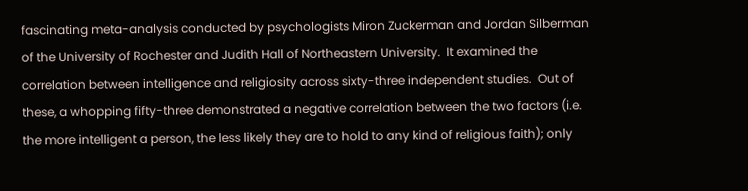fascinating meta-analysis conducted by psychologists Miron Zuckerman and Jordan Silberman of the University of Rochester and Judith Hall of Northeastern University.  It examined the correlation between intelligence and religiosity across sixty-three independent studies.  Out of these, a whopping fifty-three demonstrated a negative correlation between the two factors (i.e. the more intelligent a person, the less likely they are to hold to any kind of religious faith); only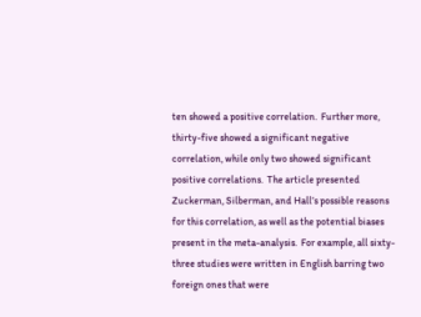ten showed a positive correlation.  Further more, thirty-five showed a significant negative correlation, while only two showed significant positive correlations.  The article presented Zuckerman, Silberman, and Hall’s possible reasons for this correlation, as well as the potential biases present in the meta-analysis.  For example, all sixty-three studies were written in English barring two foreign ones that were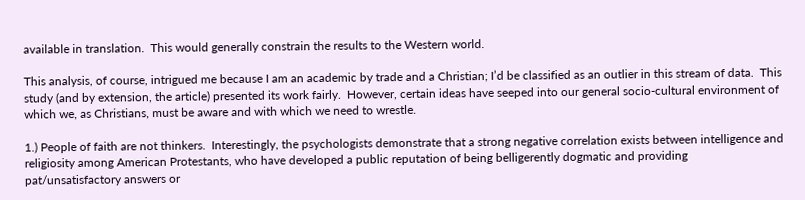available in translation.  This would generally constrain the results to the Western world.

This analysis, of course, intrigued me because I am an academic by trade and a Christian; I’d be classified as an outlier in this stream of data.  This study (and by extension, the article) presented its work fairly.  However, certain ideas have seeped into our general socio-cultural environment of which we, as Christians, must be aware and with which we need to wrestle.

1.) People of faith are not thinkers.  Interestingly, the psychologists demonstrate that a strong negative correlation exists between intelligence and religiosity among American Protestants, who have developed a public reputation of being belligerently dogmatic and providing pat/unsatisfactory answers or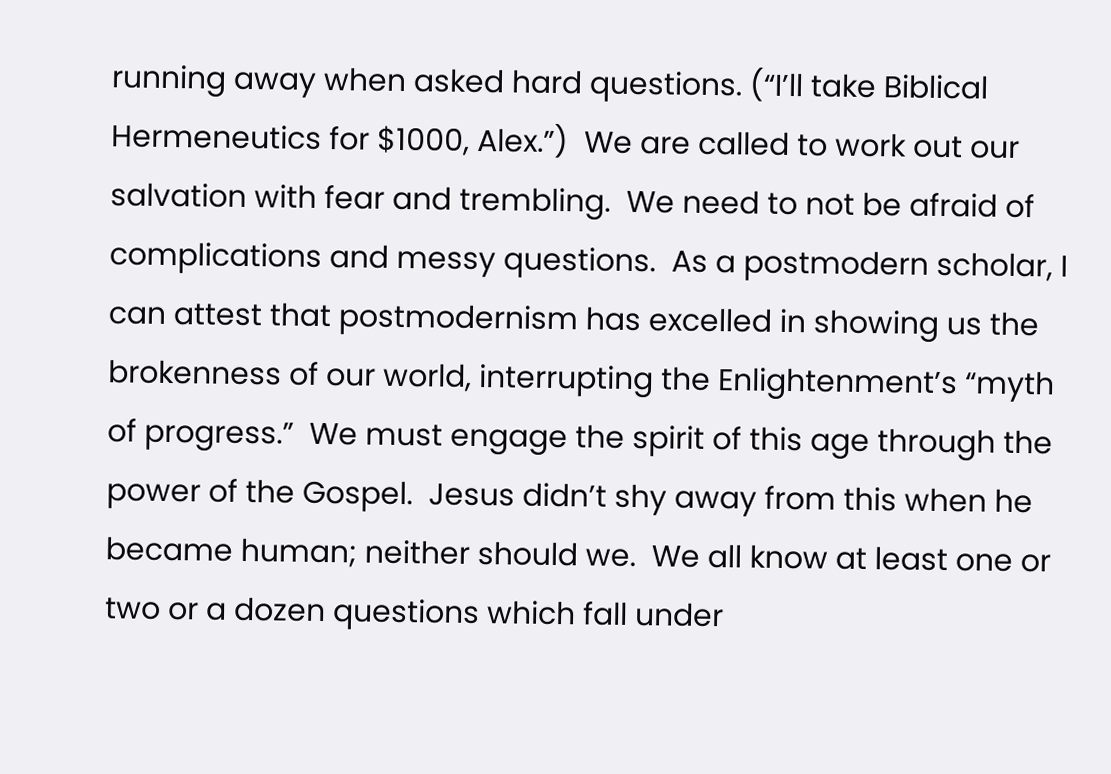running away when asked hard questions. (“I’ll take Biblical Hermeneutics for $1000, Alex.”)  We are called to work out our salvation with fear and trembling.  We need to not be afraid of complications and messy questions.  As a postmodern scholar, I can attest that postmodernism has excelled in showing us the brokenness of our world, interrupting the Enlightenment’s “myth of progress.”  We must engage the spirit of this age through the power of the Gospel.  Jesus didn’t shy away from this when he became human; neither should we.  We all know at least one or two or a dozen questions which fall under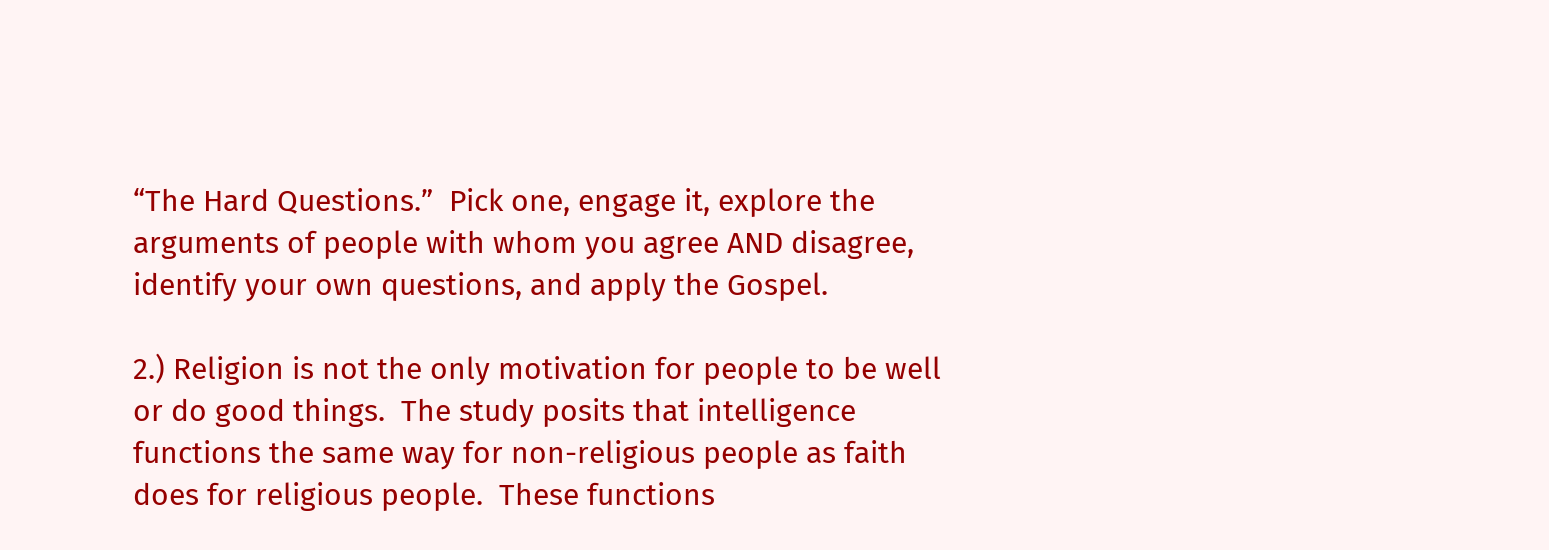“The Hard Questions.”  Pick one, engage it, explore the arguments of people with whom you agree AND disagree, identify your own questions, and apply the Gospel.

2.) Religion is not the only motivation for people to be well or do good things.  The study posits that intelligence functions the same way for non-religious people as faith does for religious people.  These functions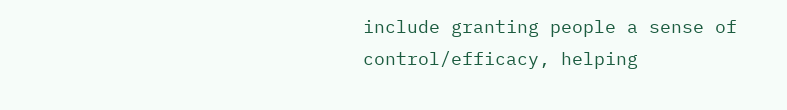include granting people a sense of control/efficacy, helping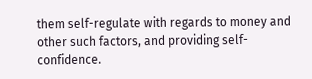them self-regulate with regards to money and other such factors, and providing self-confidence.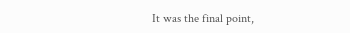It was the final point,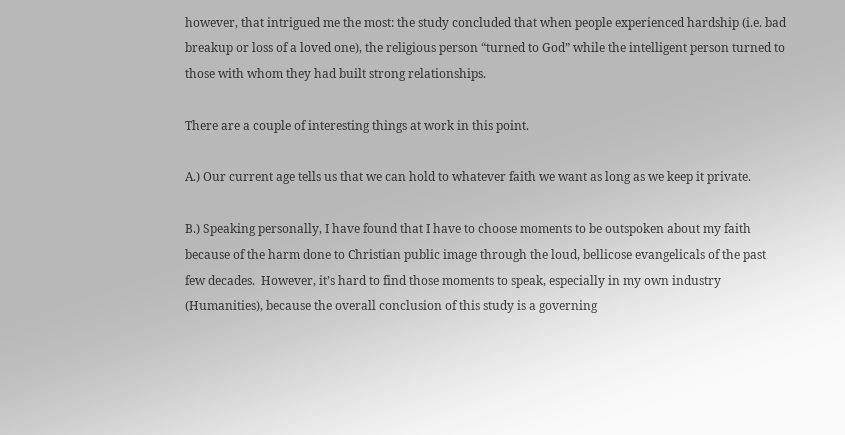however, that intrigued me the most: the study concluded that when people experienced hardship (i.e. bad breakup or loss of a loved one), the religious person “turned to God” while the intelligent person turned to those with whom they had built strong relationships.

There are a couple of interesting things at work in this point.

A.) Our current age tells us that we can hold to whatever faith we want as long as we keep it private.

B.) Speaking personally, I have found that I have to choose moments to be outspoken about my faith because of the harm done to Christian public image through the loud, bellicose evangelicals of the past few decades.  However, it’s hard to find those moments to speak, especially in my own industry (Humanities), because the overall conclusion of this study is a governing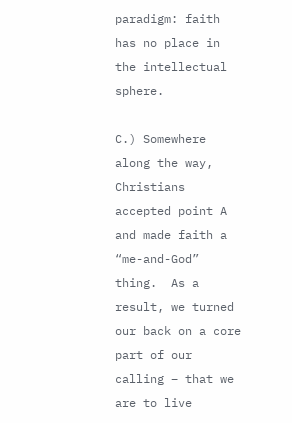paradigm: faith has no place in the intellectual sphere.

C.) Somewhere along the way, Christians accepted point A and made faith a “me-and-God” thing.  As a result, we turned our back on a core part of our calling – that we are to live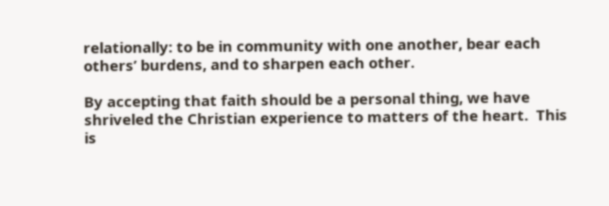relationally: to be in community with one another, bear each others’ burdens, and to sharpen each other.

By accepting that faith should be a personal thing, we have shriveled the Christian experience to matters of the heart.  This is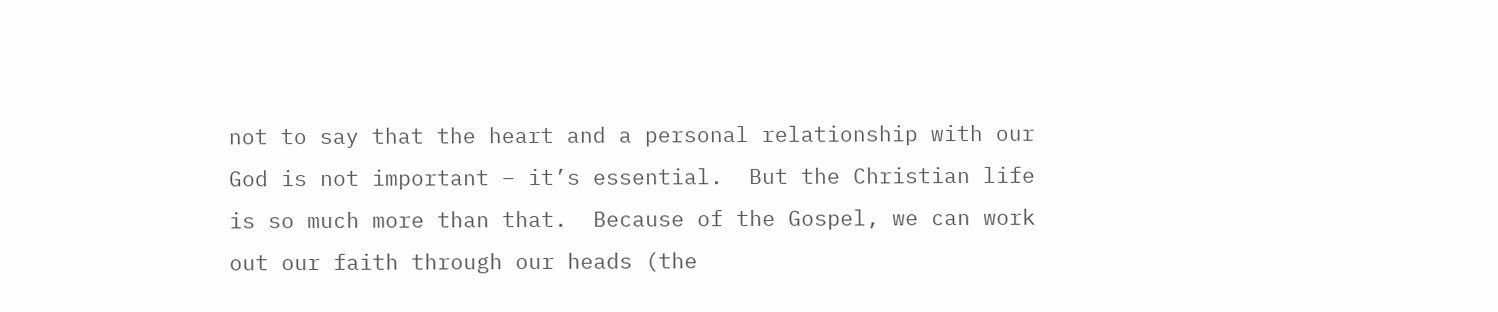not to say that the heart and a personal relationship with our God is not important – it’s essential.  But the Christian life is so much more than that.  Because of the Gospel, we can work out our faith through our heads (the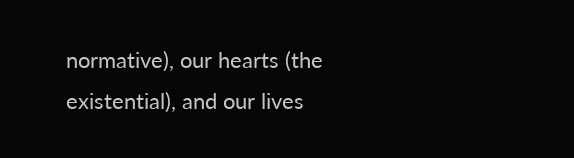normative), our hearts (the existential), and our lives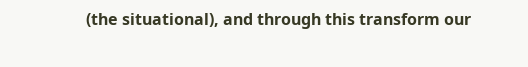(the situational), and through this transform our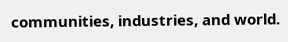communities, industries, and world.